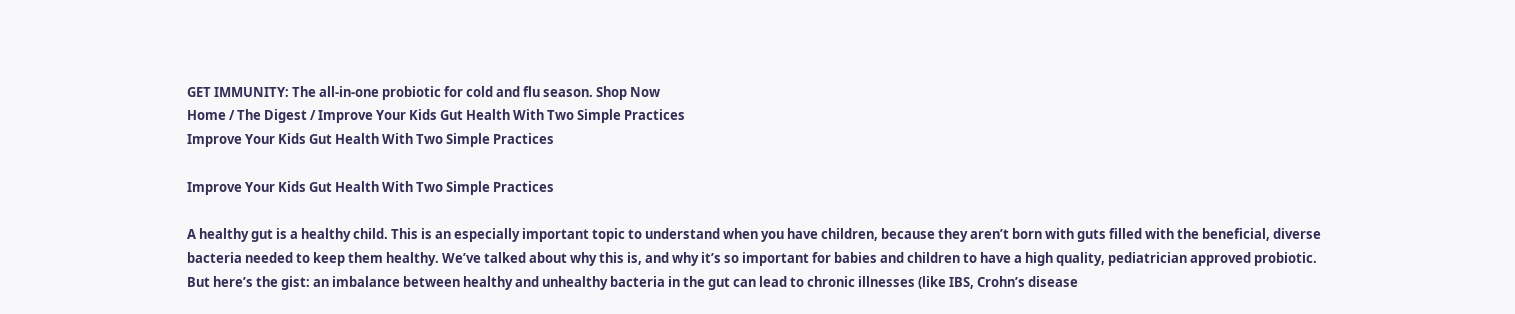GET IMMUNITY: The all-in-one probiotic for cold and flu season. Shop Now
Home / The Digest / Improve Your Kids Gut Health With Two Simple Practices
Improve Your Kids Gut Health With Two Simple Practices

Improve Your Kids Gut Health With Two Simple Practices

A healthy gut is a healthy child. This is an especially important topic to understand when you have children, because they aren’t born with guts filled with the beneficial, diverse bacteria needed to keep them healthy. We’ve talked about why this is, and why it’s so important for babies and children to have a high quality, pediatrician approved probiotic. But here’s the gist: an imbalance between healthy and unhealthy bacteria in the gut can lead to chronic illnesses (like IBS, Crohn’s disease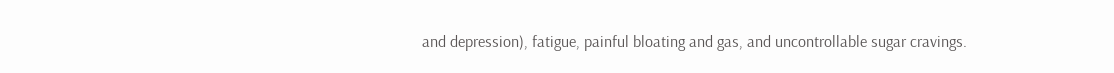and depression), fatigue, painful bloating and gas, and uncontrollable sugar cravings.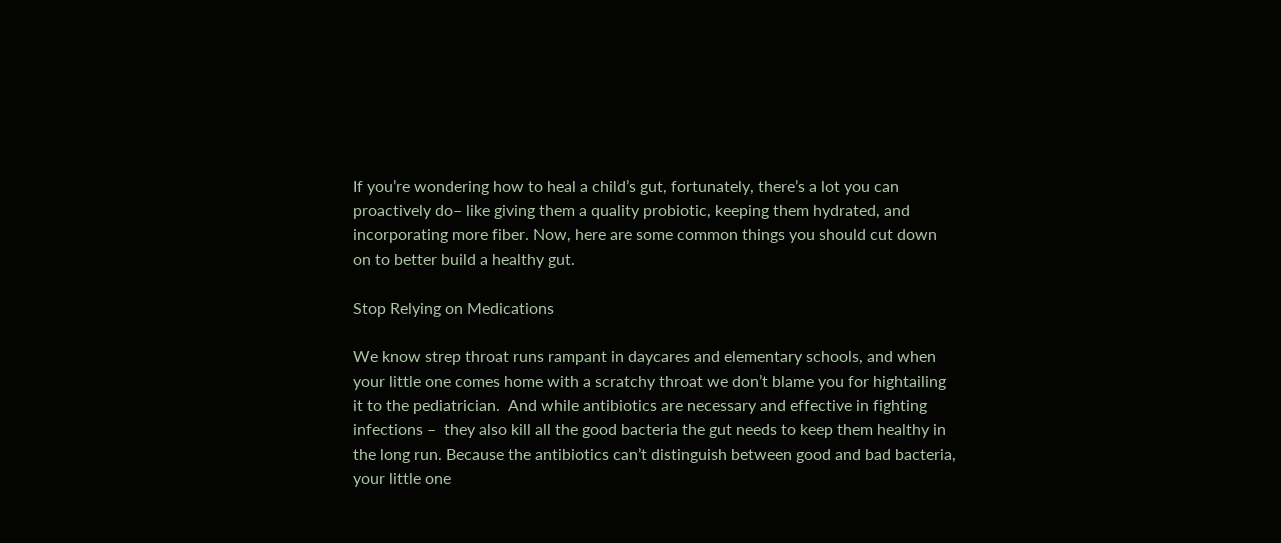If you’re wondering how to heal a child’s gut, fortunately, there’s a lot you can proactively do– like giving them a quality probiotic, keeping them hydrated, and incorporating more fiber. Now, here are some common things you should cut down on to better build a healthy gut.

Stop Relying on Medications

We know strep throat runs rampant in daycares and elementary schools, and when your little one comes home with a scratchy throat we don’t blame you for hightailing it to the pediatrician.  And while antibiotics are necessary and effective in fighting infections –  they also kill all the good bacteria the gut needs to keep them healthy in the long run. Because the antibiotics can’t distinguish between good and bad bacteria, your little one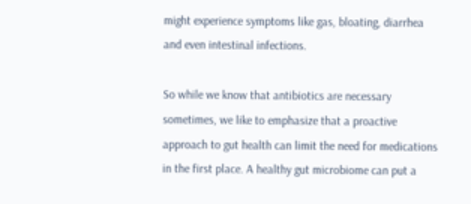might experience symptoms like gas, bloating, diarrhea and even intestinal infections.

So while we know that antibiotics are necessary sometimes, we like to emphasize that a proactive approach to gut health can limit the need for medications in the first place. A healthy gut microbiome can put a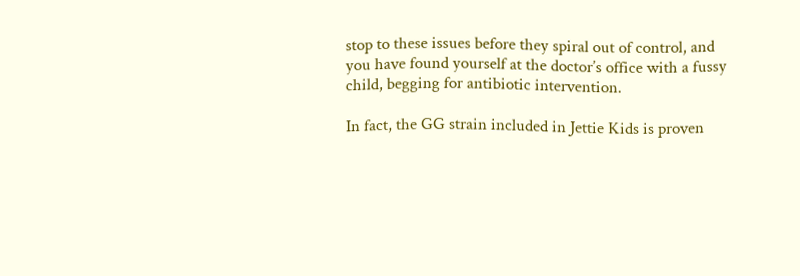stop to these issues before they spiral out of control, and you have found yourself at the doctor’s office with a fussy child, begging for antibiotic intervention.

In fact, the GG strain included in Jettie Kids is proven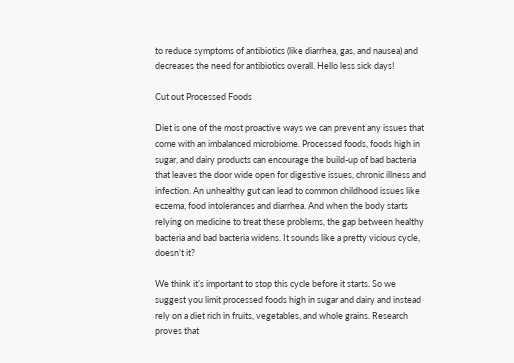to reduce symptoms of antibiotics (like diarrhea, gas, and nausea) and decreases the need for antibiotics overall. Hello less sick days!

Cut out Processed Foods

Diet is one of the most proactive ways we can prevent any issues that come with an imbalanced microbiome. Processed foods, foods high in sugar, and dairy products can encourage the build-up of bad bacteria that leaves the door wide open for digestive issues, chronic illness and infection. An unhealthy gut can lead to common childhood issues like eczema, food intolerances and diarrhea. And when the body starts relying on medicine to treat these problems, the gap between healthy bacteria and bad bacteria widens. It sounds like a pretty vicious cycle, doesn’t it?

We think it’s important to stop this cycle before it starts. So we suggest you limit processed foods high in sugar and dairy and instead rely on a diet rich in fruits, vegetables, and whole grains. Research proves that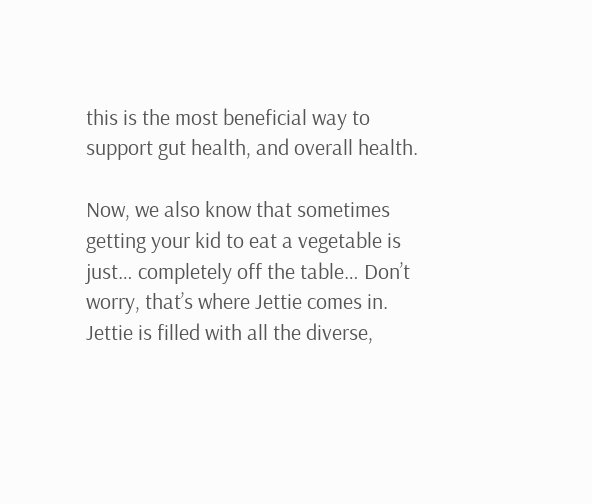this is the most beneficial way to support gut health, and overall health.

Now, we also know that sometimes getting your kid to eat a vegetable is just… completely off the table… Don’t worry, that’s where Jettie comes in. Jettie is filled with all the diverse,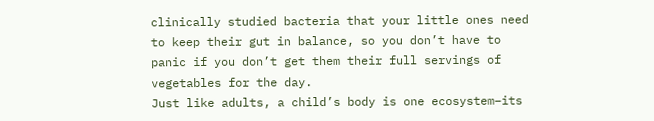clinically studied bacteria that your little ones need to keep their gut in balance, so you don’t have to panic if you don’t get them their full servings of vegetables for the day.
Just like adults, a child’s body is one ecosystem–its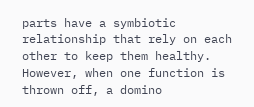parts have a symbiotic relationship that rely on each other to keep them healthy. However, when one function is thrown off, a domino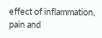effect of inflammation, pain and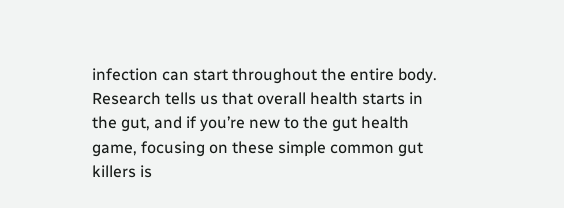infection can start throughout the entire body. Research tells us that overall health starts in the gut, and if you’re new to the gut health game, focusing on these simple common gut killers is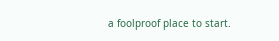a foolproof place to start.